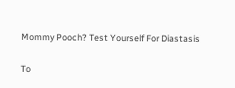Mommy Pooch? Test Yourself For Diastasis

To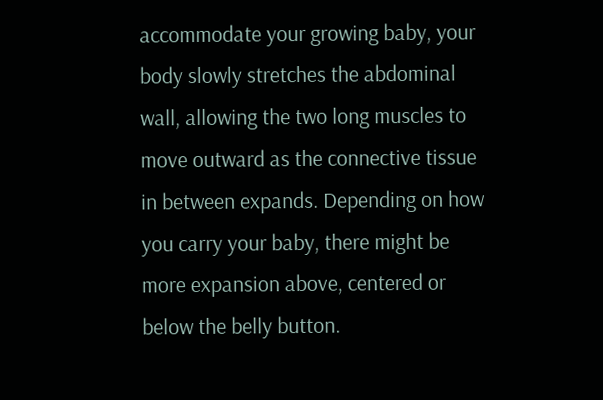accommodate your growing baby, your body slowly stretches the abdominal wall, allowing the two long muscles to move outward as the connective tissue in between expands. Depending on how you carry your baby, there might be more expansion above, centered or below the belly button.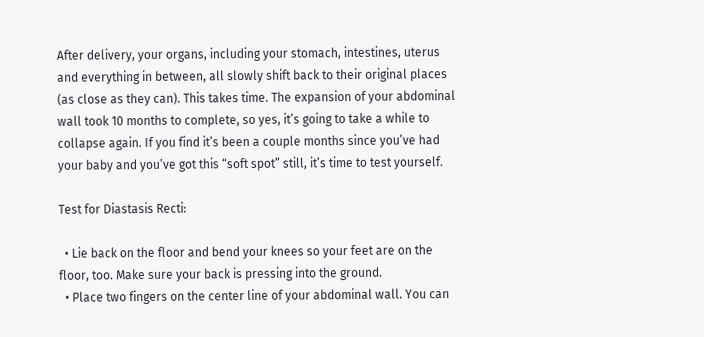After delivery, your organs, including your stomach, intestines, uterus and everything in between, all slowly shift back to their original places (as close as they can). This takes time. The expansion of your abdominal wall took 10 months to complete, so yes, it’s going to take a while to collapse again. If you find it’s been a couple months since you’ve had your baby and you’ve got this “soft spot” still, it’s time to test yourself.

Test for Diastasis Recti:

  • Lie back on the floor and bend your knees so your feet are on the floor, too. Make sure your back is pressing into the ground.
  • Place two fingers on the center line of your abdominal wall. You can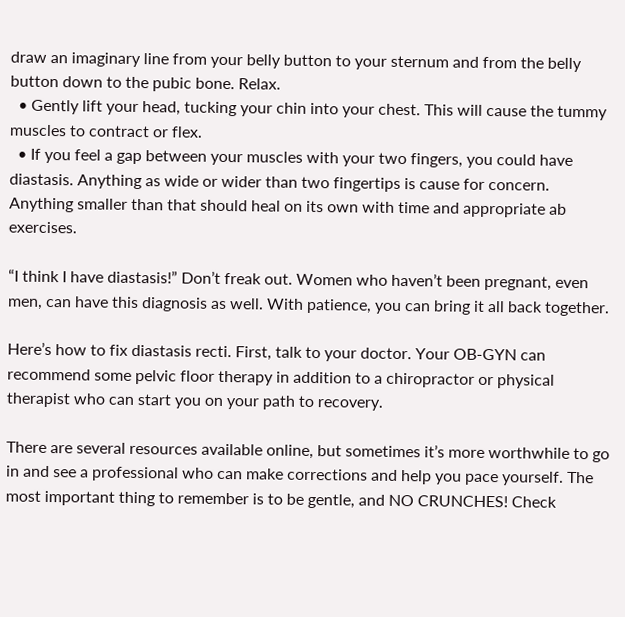draw an imaginary line from your belly button to your sternum and from the belly button down to the pubic bone. Relax.
  • Gently lift your head, tucking your chin into your chest. This will cause the tummy muscles to contract or flex.
  • If you feel a gap between your muscles with your two fingers, you could have diastasis. Anything as wide or wider than two fingertips is cause for concern. Anything smaller than that should heal on its own with time and appropriate ab exercises.

“I think I have diastasis!” Don’t freak out. Women who haven’t been pregnant, even men, can have this diagnosis as well. With patience, you can bring it all back together.

Here’s how to fix diastasis recti. First, talk to your doctor. Your OB-GYN can recommend some pelvic floor therapy in addition to a chiropractor or physical therapist who can start you on your path to recovery.

There are several resources available online, but sometimes it’s more worthwhile to go in and see a professional who can make corrections and help you pace yourself. The most important thing to remember is to be gentle, and NO CRUNCHES! Check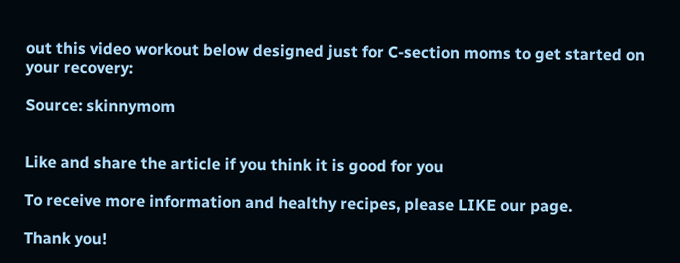out this video workout below designed just for C-section moms to get started on your recovery:

Source: skinnymom


Like and share the article if you think it is good for you

To receive more information and healthy recipes, please LIKE our page.

Thank you!